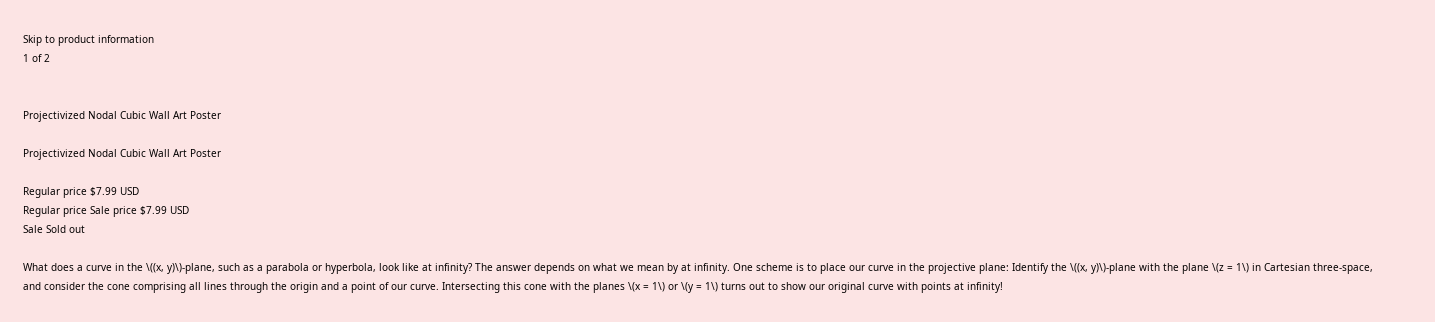Skip to product information
1 of 2


Projectivized Nodal Cubic Wall Art Poster

Projectivized Nodal Cubic Wall Art Poster

Regular price $7.99 USD
Regular price Sale price $7.99 USD
Sale Sold out

What does a curve in the \((x, y)\)-plane, such as a parabola or hyperbola, look like at infinity? The answer depends on what we mean by at infinity. One scheme is to place our curve in the projective plane: Identify the \((x, y)\)-plane with the plane \(z = 1\) in Cartesian three-space, and consider the cone comprising all lines through the origin and a point of our curve. Intersecting this cone with the planes \(x = 1\) or \(y = 1\) turns out to show our original curve with points at infinity!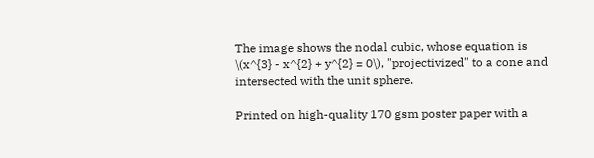The image shows the nodal cubic, whose equation is \(x^{3} - x^{2} + y^{2} = 0\), "projectivized" to a cone and intersected with the unit sphere.

Printed on high-quality 170 gsm poster paper with a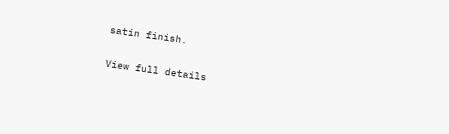satin finish.

View full details